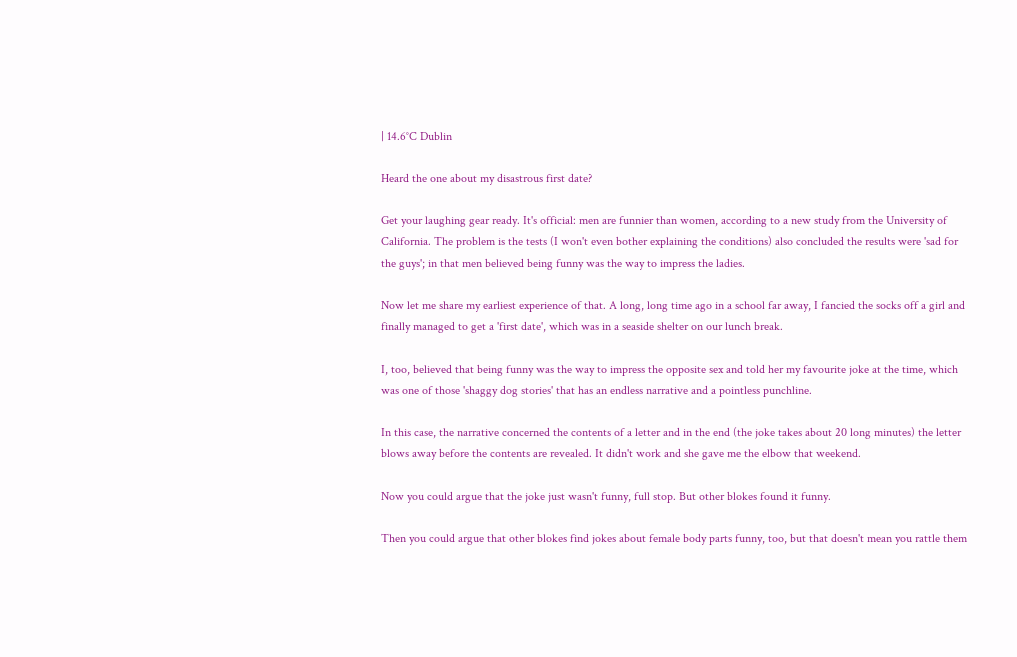| 14.6°C Dublin

Heard the one about my disastrous first date?

Get your laughing gear ready. It's official: men are funnier than women, according to a new study from the University of California. The problem is the tests (I won't even bother explaining the conditions) also concluded the results were 'sad for the guys'; in that men believed being funny was the way to impress the ladies.

Now let me share my earliest experience of that. A long, long time ago in a school far away, I fancied the socks off a girl and finally managed to get a 'first date', which was in a seaside shelter on our lunch break.

I, too, believed that being funny was the way to impress the opposite sex and told her my favourite joke at the time, which was one of those 'shaggy dog stories' that has an endless narrative and a pointless punchline.

In this case, the narrative concerned the contents of a letter and in the end (the joke takes about 20 long minutes) the letter blows away before the contents are revealed. It didn't work and she gave me the elbow that weekend.

Now you could argue that the joke just wasn't funny, full stop. But other blokes found it funny.

Then you could argue that other blokes find jokes about female body parts funny, too, but that doesn't mean you rattle them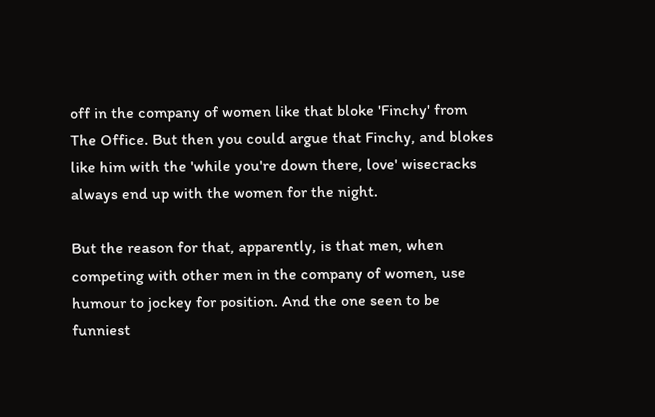off in the company of women like that bloke 'Finchy' from The Office. But then you could argue that Finchy, and blokes like him with the 'while you're down there, love' wisecracks always end up with the women for the night.

But the reason for that, apparently, is that men, when competing with other men in the company of women, use humour to jockey for position. And the one seen to be funniest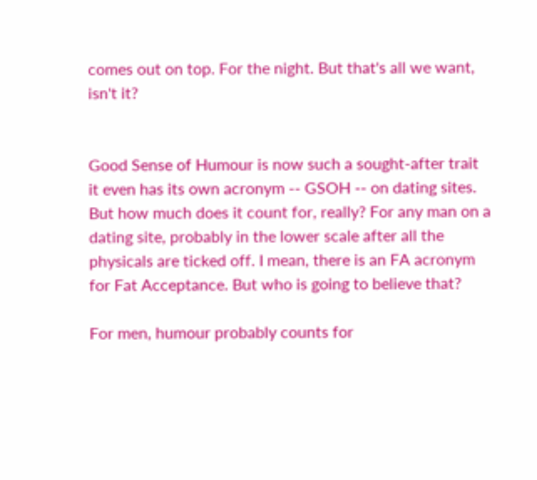comes out on top. For the night. But that's all we want, isn't it?


Good Sense of Humour is now such a sought-after trait it even has its own acronym -- GSOH -- on dating sites. But how much does it count for, really? For any man on a dating site, probably in the lower scale after all the physicals are ticked off. I mean, there is an FA acronym for Fat Acceptance. But who is going to believe that?

For men, humour probably counts for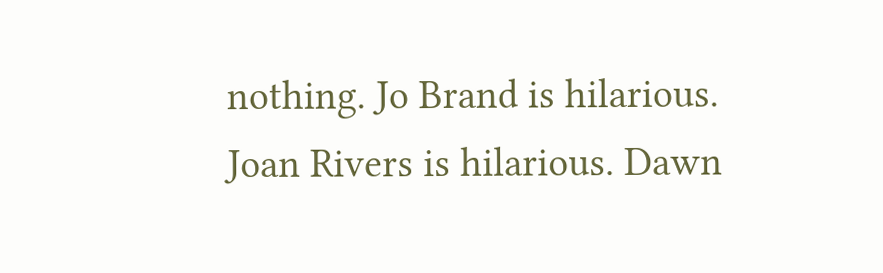nothing. Jo Brand is hilarious. Joan Rivers is hilarious. Dawn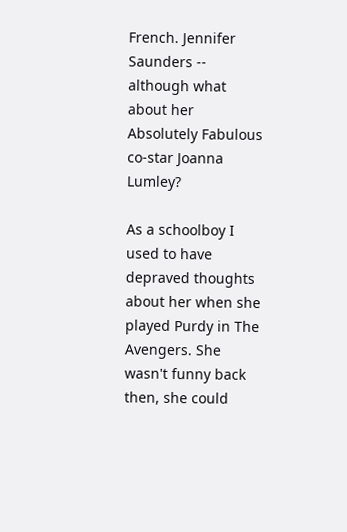French. Jennifer Saunders -- although what about her Absolutely Fabulous co-star Joanna Lumley?

As a schoolboy I used to have depraved thoughts about her when she played Purdy in The Avengers. She wasn't funny back then, she could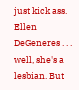just kick ass. Ellen DeGeneres . . . well, she's a lesbian. But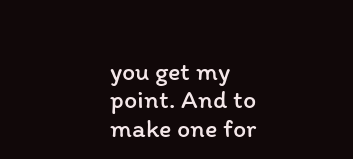you get my point. And to make one for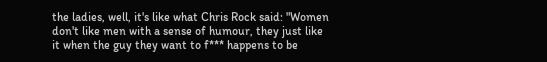the ladies, well, it's like what Chris Rock said: "Women don't like men with a sense of humour, they just like it when the guy they want to f*** happens to be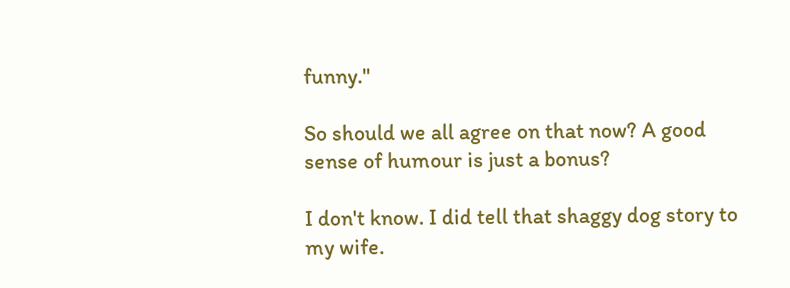funny."

So should we all agree on that now? A good sense of humour is just a bonus?

I don't know. I did tell that shaggy dog story to my wife.